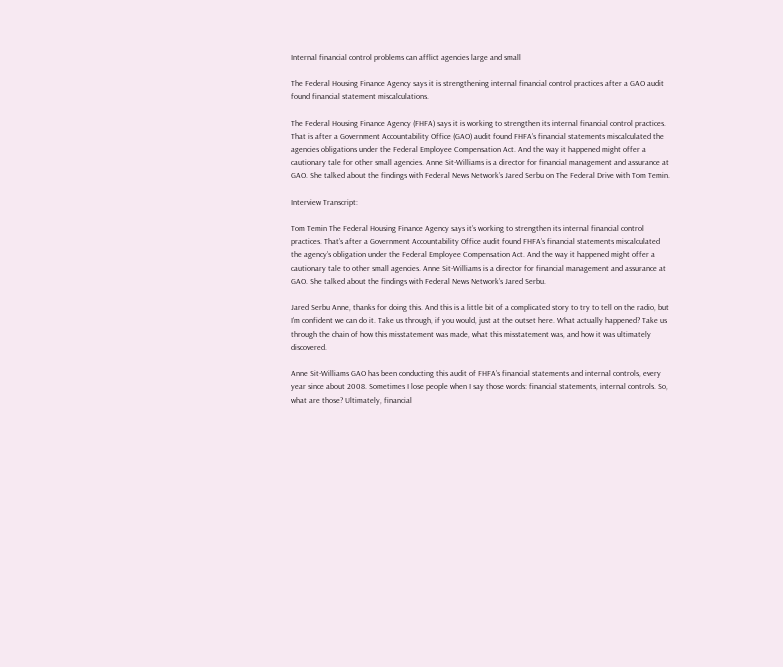Internal financial control problems can afflict agencies large and small

The Federal Housing Finance Agency says it is strengthening internal financial control practices after a GAO audit found financial statement miscalculations.

The Federal Housing Finance Agency (FHFA) says it is working to strengthen its internal financial control practices. That is after a Government Accountability Office (GAO) audit found FHFA’s financial statements miscalculated the agencies obligations under the Federal Employee Compensation Act. And the way it happened might offer a cautionary tale for other small agencies. Anne Sit-Williams is a director for financial management and assurance at GAO. She talked about the findings with Federal News Network’s Jared Serbu on The Federal Drive with Tom Temin.

Interview Transcript:

Tom Temin The Federal Housing Finance Agency says it’s working to strengthen its internal financial control practices. That’s after a Government Accountability Office audit found FHFA’s financial statements miscalculated the agency’s obligation under the Federal Employee Compensation Act. And the way it happened might offer a cautionary tale to other small agencies. Anne Sit-Williams is a director for financial management and assurance at GAO. She talked about the findings with Federal News Network’s Jared Serbu.

Jared Serbu Anne, thanks for doing this. And this is a little bit of a complicated story to try to tell on the radio, but I’m confident we can do it. Take us through, if you would, just at the outset here. What actually happened? Take us through the chain of how this misstatement was made, what this misstatement was, and how it was ultimately discovered.

Anne Sit-Williams GAO has been conducting this audit of FHFA’s financial statements and internal controls, every year since about 2008. Sometimes I lose people when I say those words: financial statements, internal controls. So, what are those? Ultimately, financial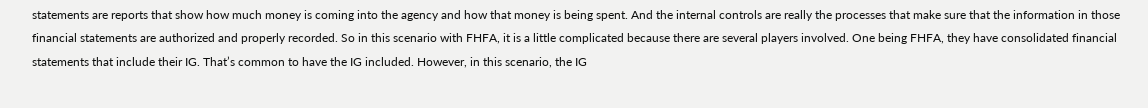statements are reports that show how much money is coming into the agency and how that money is being spent. And the internal controls are really the processes that make sure that the information in those financial statements are authorized and properly recorded. So in this scenario with FHFA, it is a little complicated because there are several players involved. One being FHFA, they have consolidated financial statements that include their IG. That’s common to have the IG included. However, in this scenario, the IG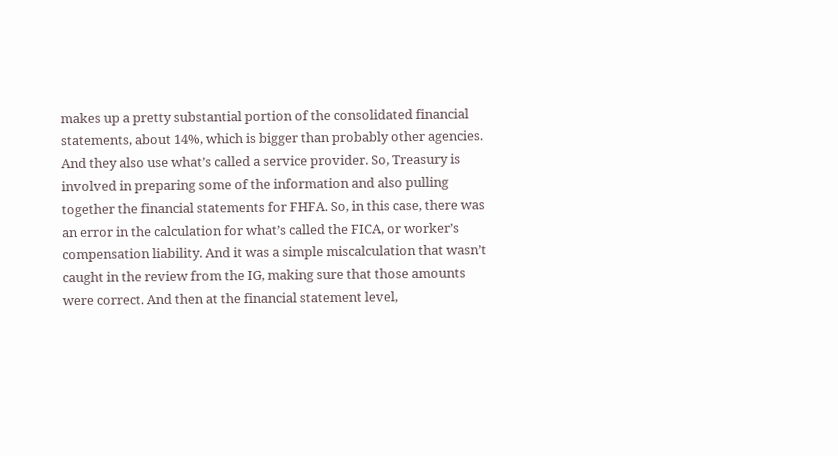makes up a pretty substantial portion of the consolidated financial statements, about 14%, which is bigger than probably other agencies. And they also use what’s called a service provider. So, Treasury is involved in preparing some of the information and also pulling together the financial statements for FHFA. So, in this case, there was an error in the calculation for what’s called the FICA, or worker’s compensation liability. And it was a simple miscalculation that wasn’t caught in the review from the IG, making sure that those amounts were correct. And then at the financial statement level,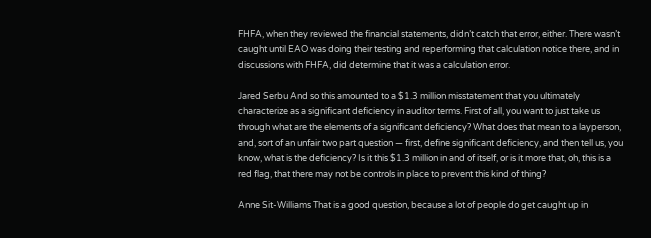FHFA, when they reviewed the financial statements, didn’t catch that error, either. There wasn’t caught until EAO was doing their testing and reperforming that calculation notice there, and in discussions with FHFA, did determine that it was a calculation error.

Jared Serbu And so this amounted to a $1.3 million misstatement that you ultimately characterize as a significant deficiency in auditor terms. First of all, you want to just take us through what are the elements of a significant deficiency? What does that mean to a layperson, and, sort of an unfair two part question — first, define significant deficiency, and then tell us, you know, what is the deficiency? Is it this $1.3 million in and of itself, or is it more that, oh, this is a red flag, that there may not be controls in place to prevent this kind of thing?

Anne Sit-Williams That is a good question, because a lot of people do get caught up in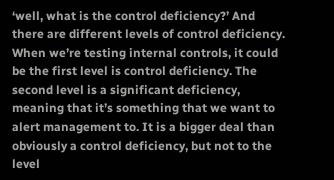‘well, what is the control deficiency?’ And there are different levels of control deficiency. When we’re testing internal controls, it could be the first level is control deficiency. The second level is a significant deficiency, meaning that it’s something that we want to alert management to. It is a bigger deal than obviously a control deficiency, but not to the level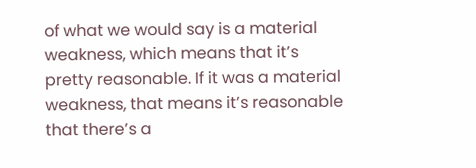of what we would say is a material weakness, which means that it’s pretty reasonable. If it was a material weakness, that means it’s reasonable that there’s a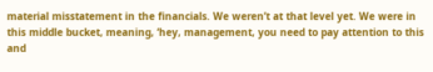material misstatement in the financials. We weren’t at that level yet. We were in this middle bucket, meaning, ‘hey, management, you need to pay attention to this and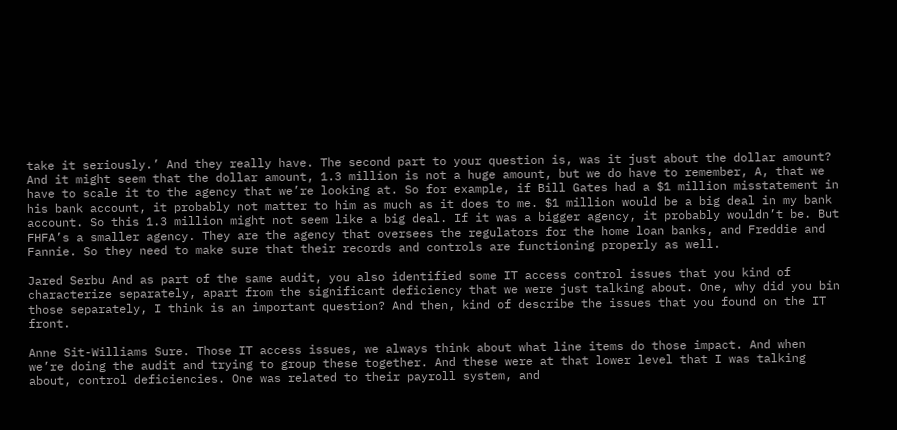take it seriously.’ And they really have. The second part to your question is, was it just about the dollar amount? And it might seem that the dollar amount, 1.3 million is not a huge amount, but we do have to remember, A, that we have to scale it to the agency that we’re looking at. So for example, if Bill Gates had a $1 million misstatement in his bank account, it probably not matter to him as much as it does to me. $1 million would be a big deal in my bank account. So this 1.3 million might not seem like a big deal. If it was a bigger agency, it probably wouldn’t be. But FHFA’s a smaller agency. They are the agency that oversees the regulators for the home loan banks, and Freddie and Fannie. So they need to make sure that their records and controls are functioning properly as well.

Jared Serbu And as part of the same audit, you also identified some IT access control issues that you kind of characterize separately, apart from the significant deficiency that we were just talking about. One, why did you bin those separately, I think is an important question? And then, kind of describe the issues that you found on the IT front.

Anne Sit-Williams Sure. Those IT access issues, we always think about what line items do those impact. And when we’re doing the audit and trying to group these together. And these were at that lower level that I was talking about, control deficiencies. One was related to their payroll system, and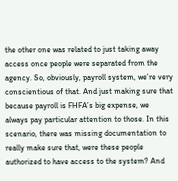the other one was related to just taking away access once people were separated from the agency. So, obviously, payroll system, we’re very conscientious of that. And just making sure that because payroll is FHFA’s big expense, we always pay particular attention to those. In this scenario, there was missing documentation to really make sure that, were these people authorized to have access to the system? And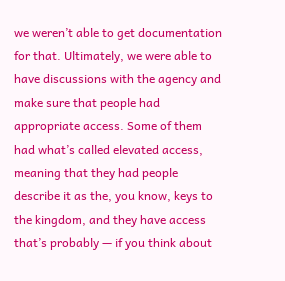we weren’t able to get documentation for that. Ultimately, we were able to have discussions with the agency and make sure that people had appropriate access. Some of them had what’s called elevated access, meaning that they had people describe it as the, you know, keys to the kingdom, and they have access that’s probably — if you think about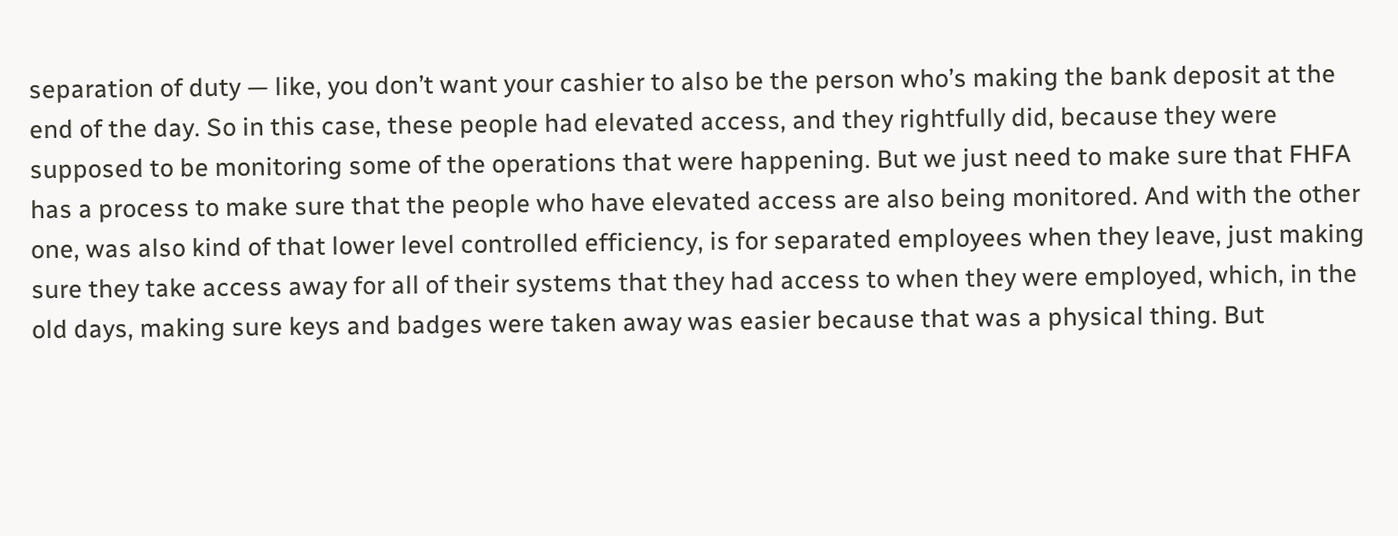separation of duty — like, you don’t want your cashier to also be the person who’s making the bank deposit at the end of the day. So in this case, these people had elevated access, and they rightfully did, because they were supposed to be monitoring some of the operations that were happening. But we just need to make sure that FHFA has a process to make sure that the people who have elevated access are also being monitored. And with the other one, was also kind of that lower level controlled efficiency, is for separated employees when they leave, just making sure they take access away for all of their systems that they had access to when they were employed, which, in the old days, making sure keys and badges were taken away was easier because that was a physical thing. But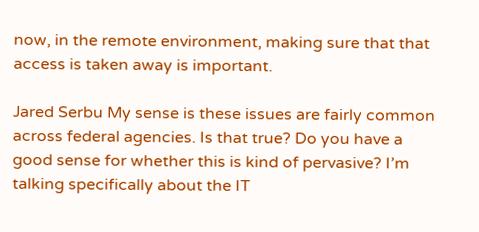now, in the remote environment, making sure that that access is taken away is important.

Jared Serbu My sense is these issues are fairly common across federal agencies. Is that true? Do you have a good sense for whether this is kind of pervasive? I’m talking specifically about the IT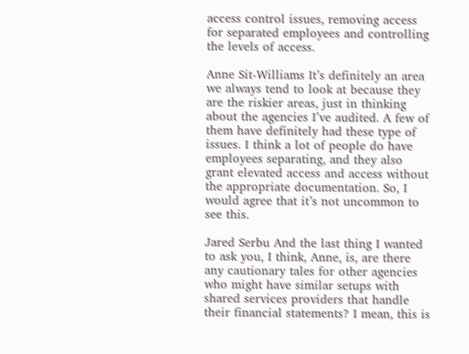access control issues, removing access for separated employees and controlling the levels of access.

Anne Sit-Williams It’s definitely an area we always tend to look at because they are the riskier areas, just in thinking about the agencies I’ve audited. A few of them have definitely had these type of issues. I think a lot of people do have employees separating, and they also grant elevated access and access without the appropriate documentation. So, I would agree that it’s not uncommon to see this.

Jared Serbu And the last thing I wanted to ask you, I think, Anne, is, are there any cautionary tales for other agencies who might have similar setups with shared services providers that handle their financial statements? I mean, this is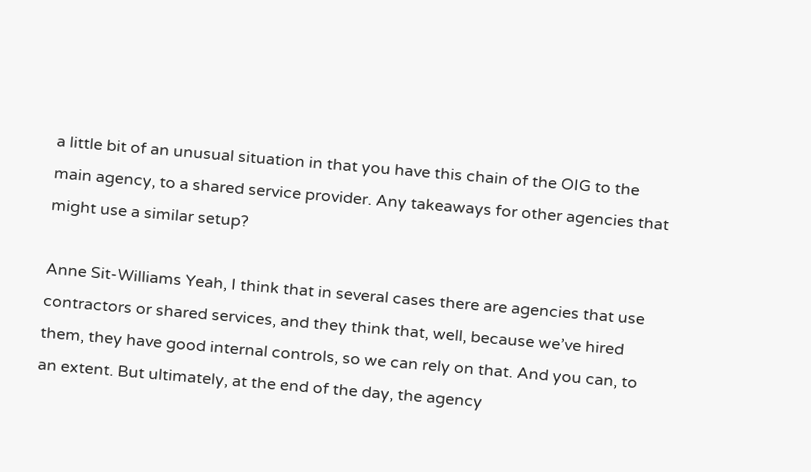a little bit of an unusual situation in that you have this chain of the OIG to the main agency, to a shared service provider. Any takeaways for other agencies that might use a similar setup?

Anne Sit-Williams Yeah, I think that in several cases there are agencies that use contractors or shared services, and they think that, well, because we’ve hired them, they have good internal controls, so we can rely on that. And you can, to an extent. But ultimately, at the end of the day, the agency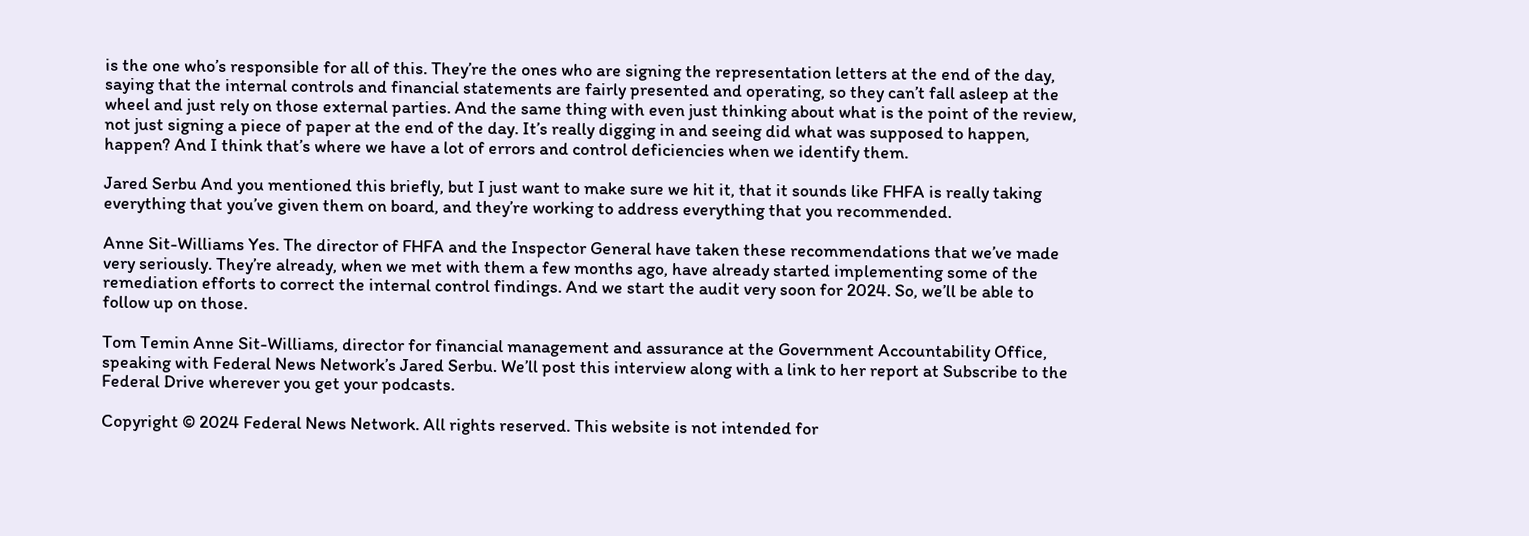is the one who’s responsible for all of this. They’re the ones who are signing the representation letters at the end of the day, saying that the internal controls and financial statements are fairly presented and operating, so they can’t fall asleep at the wheel and just rely on those external parties. And the same thing with even just thinking about what is the point of the review, not just signing a piece of paper at the end of the day. It’s really digging in and seeing did what was supposed to happen, happen? And I think that’s where we have a lot of errors and control deficiencies when we identify them.

Jared Serbu And you mentioned this briefly, but I just want to make sure we hit it, that it sounds like FHFA is really taking everything that you’ve given them on board, and they’re working to address everything that you recommended.

Anne Sit-Williams Yes. The director of FHFA and the Inspector General have taken these recommendations that we’ve made very seriously. They’re already, when we met with them a few months ago, have already started implementing some of the remediation efforts to correct the internal control findings. And we start the audit very soon for 2024. So, we’ll be able to follow up on those.

Tom Temin Anne Sit-Williams, director for financial management and assurance at the Government Accountability Office, speaking with Federal News Network’s Jared Serbu. We’ll post this interview along with a link to her report at Subscribe to the Federal Drive wherever you get your podcasts.

Copyright © 2024 Federal News Network. All rights reserved. This website is not intended for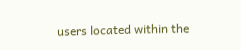users located within the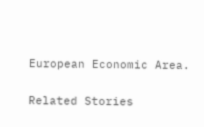European Economic Area.

Related Stories